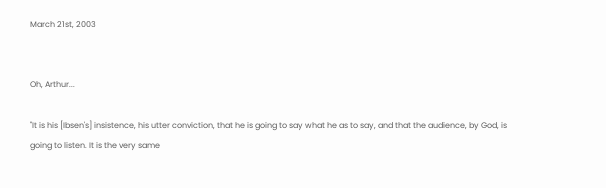March 21st, 2003


Oh, Arthur...

"It is his [Ibsen's] insistence, his utter conviction, that he is going to say what he as to say, and that the audience, by God, is going to listen. It is the very same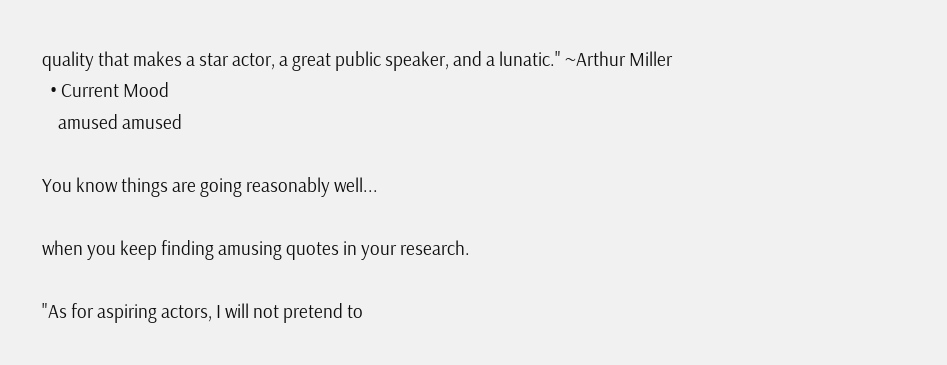quality that makes a star actor, a great public speaker, and a lunatic." ~Arthur Miller
  • Current Mood
    amused amused

You know things are going reasonably well...

when you keep finding amusing quotes in your research.

"As for aspiring actors, I will not pretend to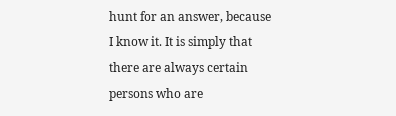hunt for an answer, because I know it. It is simply that there are always certain persons who are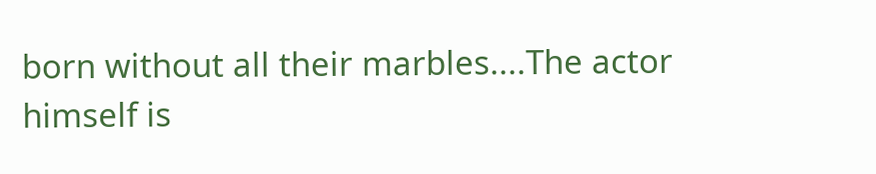born without all their marbles....The actor himself is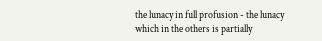the lunacy in full profusion - the lunacy which in the others is partially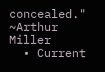concealed." ~Arthur Miller
  • Current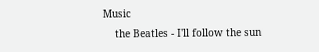Music
    the Beatles - I'll follow the sun